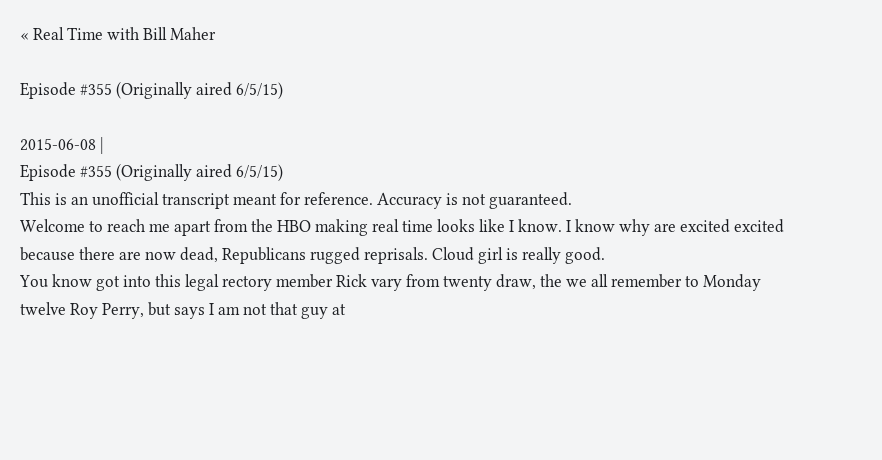« Real Time with Bill Maher

Episode #355 (Originally aired 6/5/15)

2015-06-08 |
Episode #355 (Originally aired 6/5/15)
This is an unofficial transcript meant for reference. Accuracy is not guaranteed.
Welcome to reach me apart from the HBO making real time looks like I know. I know why are excited excited because there are now dead, Republicans rugged reprisals. Cloud girl is really good.
You know got into this legal rectory member Rick vary from twenty draw, the we all remember to Monday twelve Roy Perry, but says I am not that guy at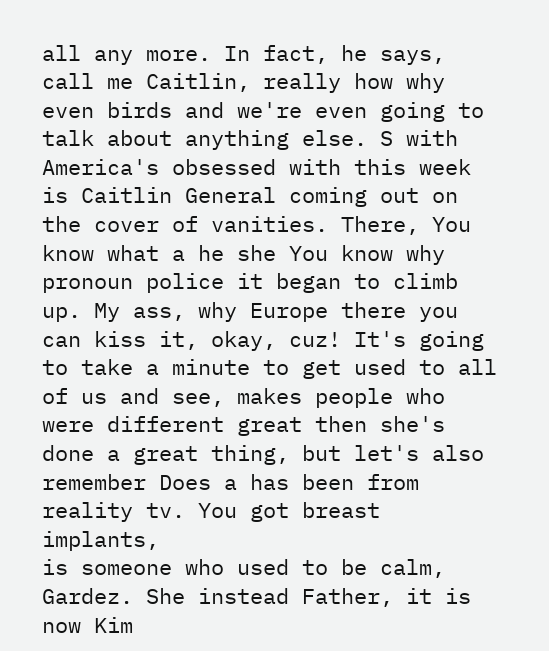all any more. In fact, he says, call me Caitlin, really how why even birds and we're even going to talk about anything else. S with America's obsessed with this week is Caitlin General coming out on the cover of vanities. There, You know what a he she You know why pronoun police it began to climb up. My ass, why Europe there you can kiss it, okay, cuz! It's going to take a minute to get used to all of us and see, makes people who were different great then she's done a great thing, but let's also remember Does a has been from reality tv. You got breast implants,
is someone who used to be calm, Gardez. She instead Father, it is now Kim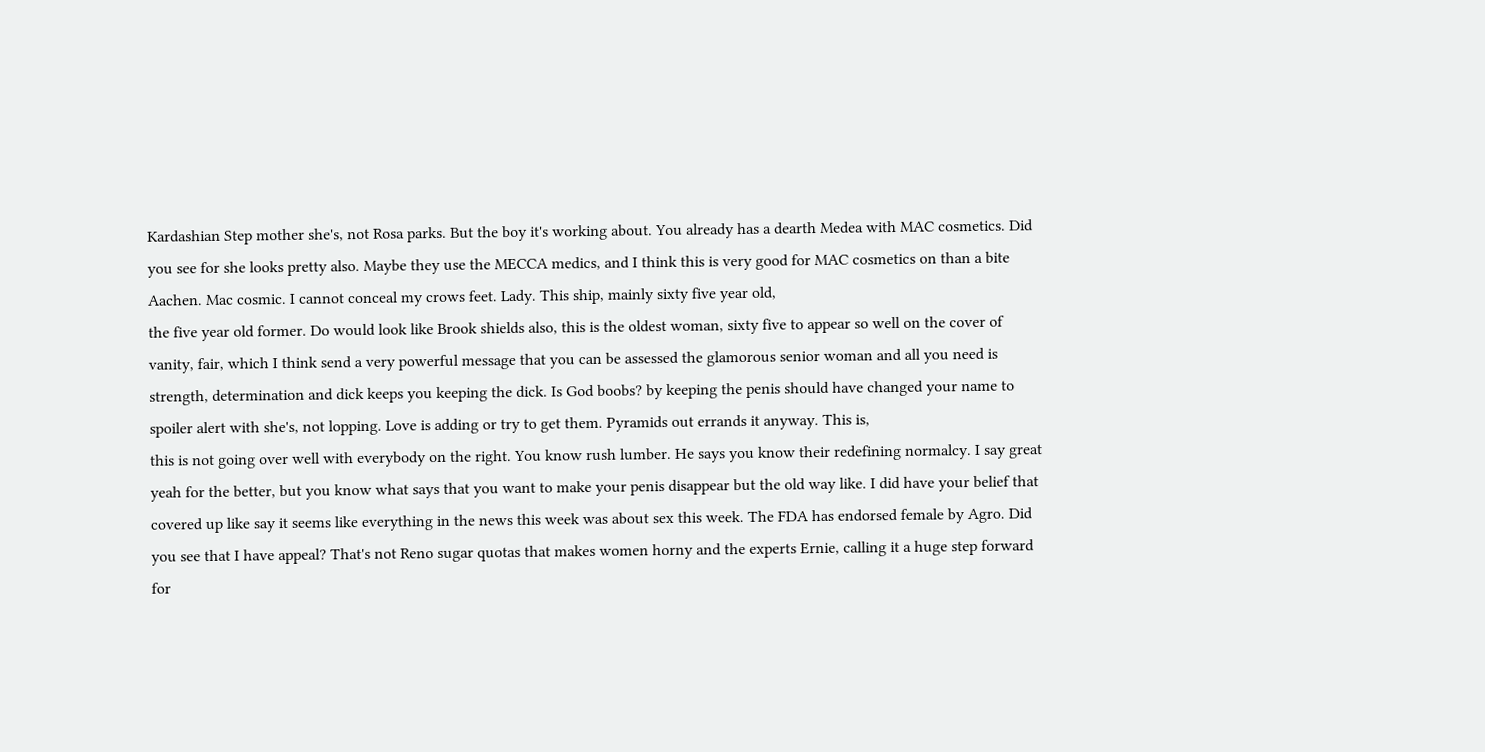Kardashian Step mother she's, not Rosa parks. But the boy it's working about. You already has a dearth Medea with MAC cosmetics. Did you see for she looks pretty also. Maybe they use the MECCA medics, and I think this is very good for MAC cosmetics on than a bite Aachen. Mac cosmic. I cannot conceal my crows feet. Lady. This ship, mainly sixty five year old,
the five year old former. Do would look like Brook shields also, this is the oldest woman, sixty five to appear so well on the cover of vanity, fair, which I think send a very powerful message that you can be assessed the glamorous senior woman and all you need is strength, determination and dick keeps you keeping the dick. Is God boobs? by keeping the penis should have changed your name to spoiler alert with she's, not lopping. Love is adding or try to get them. Pyramids out errands it anyway. This is,
this is not going over well with everybody on the right. You know rush lumber. He says you know their redefining normalcy. I say great yeah for the better, but you know what says that you want to make your penis disappear but the old way like. I did have your belief that covered up like say it seems like everything in the news this week was about sex this week. The FDA has endorsed female by Agro. Did you see that I have appeal? That's not Reno sugar quotas that makes women horny and the experts Ernie, calling it a huge step forward for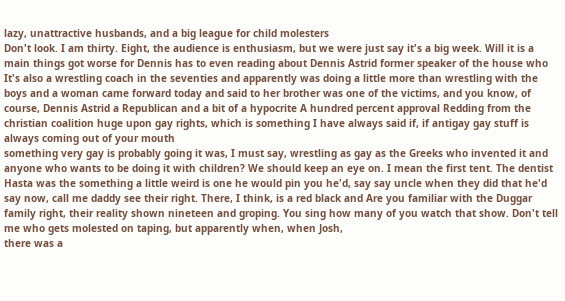lazy, unattractive husbands, and a big league for child molesters
Don't look. I am thirty. Eight, the audience is enthusiasm, but we were just say it's a big week. Will it is a main things got worse for Dennis has to even reading about Dennis Astrid former speaker of the house who It's also a wrestling coach in the seventies and apparently was doing a little more than wrestling with the boys and a woman came forward today and said to her brother was one of the victims, and you know, of course, Dennis Astrid a Republican and a bit of a hypocrite A hundred percent approval Redding from the christian coalition huge upon gay rights, which is something I have always said if, if antigay gay stuff is always coming out of your mouth
something very gay is probably going it was, I must say, wrestling as gay as the Greeks who invented it and anyone who wants to be doing it with children? We should keep an eye on. I mean the first tent. The dentist Hasta was the something a little weird is one he would pin you he'd, say say uncle when they did that he'd say now, call me daddy see their right. There, I think, is a red black and Are you familiar with the Duggar family right, their reality shown nineteen and groping. You sing how many of you watch that show. Don't tell me who gets molested on taping, but apparently when, when Josh,
there was a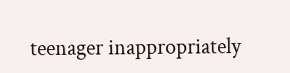teenager inappropriately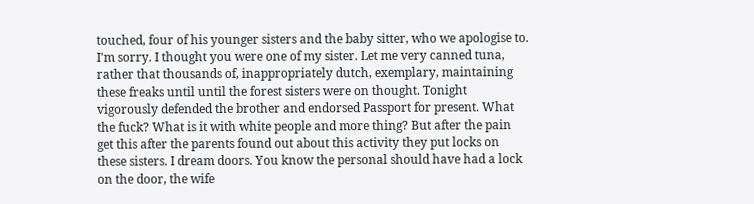touched, four of his younger sisters and the baby sitter, who we apologise to. I'm sorry. I thought you were one of my sister. Let me very canned tuna, rather that thousands of, inappropriately dutch, exemplary, maintaining these freaks until until the forest sisters were on thought. Tonight vigorously defended the brother and endorsed Passport for present. What the fuck? What is it with white people and more thing? But after the pain get this after the parents found out about this activity they put locks on these sisters. I dream doors. You know the personal should have had a lock on the door, the wife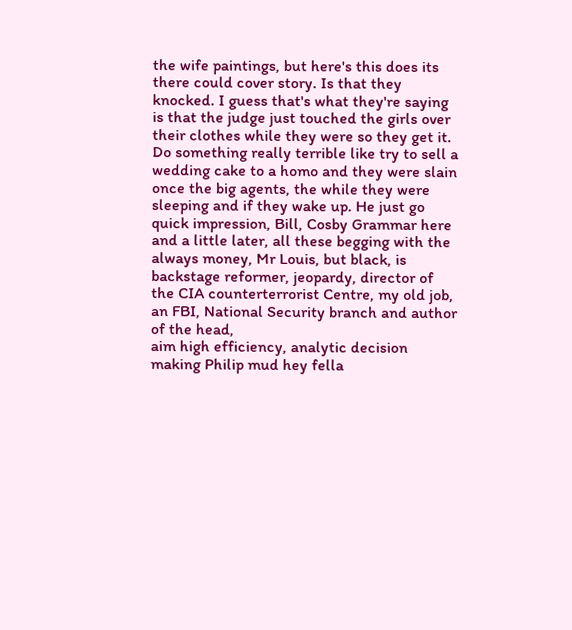the wife paintings, but here's this does its there could cover story. Is that they knocked. I guess that's what they're saying is that the judge just touched the girls over their clothes while they were so they get it. Do something really terrible like try to sell a wedding cake to a homo and they were slain once the big agents, the while they were sleeping and if they wake up. He just go quick impression, Bill, Cosby Grammar here and a little later, all these begging with the always money, Mr Louis, but black, is backstage reformer, jeopardy, director of the CIA counterterrorist Centre, my old job, an FBI, National Security branch and author of the head,
aim high efficiency, analytic decision making Philip mud hey fella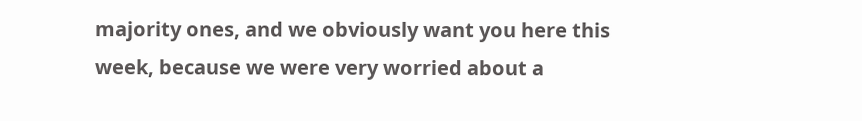majority ones, and we obviously want you here this week, because we were very worried about a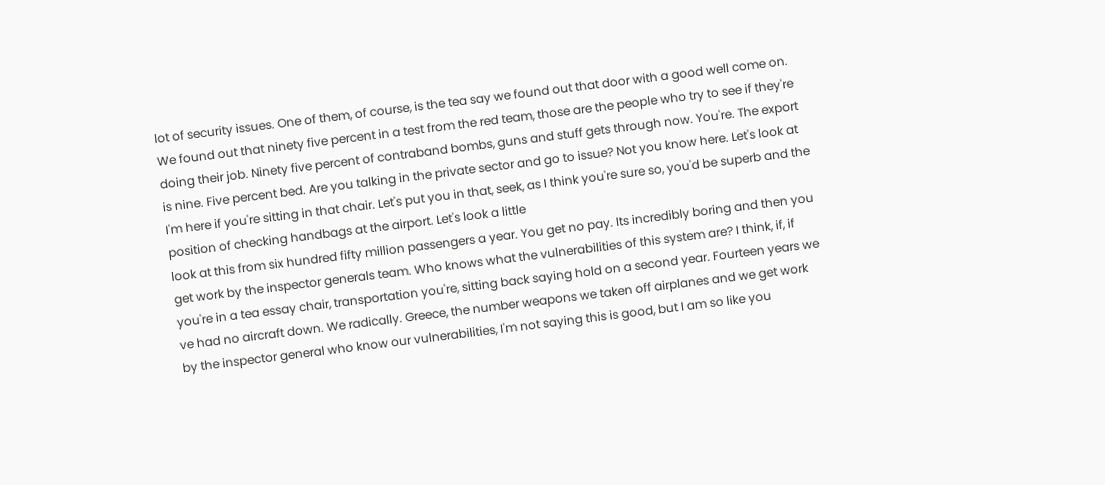lot of security issues. One of them, of course, is the tea say we found out that door with a good well come on. We found out that ninety five percent in a test from the red team, those are the people who try to see if they're doing their job. Ninety five percent of contraband bombs, guns and stuff gets through now. You're. The export is nine. Five percent bed. Are you talking in the private sector and go to issue? Not you know here. Let's look at I'm here if you're sitting in that chair. Let's put you in that, seek, as I think you're sure so, you'd be superb and the position of checking handbags at the airport. Let's look a little
look at this from six hundred fifty million passengers a year. You get no pay. Its incredibly boring and then you get work by the inspector generals team. Who knows what the vulnerabilities of this system are? I think, if, if you're in a tea essay chair, transportation you're, sitting back saying hold on a second year. Fourteen years we ve had no aircraft down. We radically. Greece, the number weapons we taken off airplanes and we get work by the inspector general who know our vulnerabilities, I'm not saying this is good, but I am so like you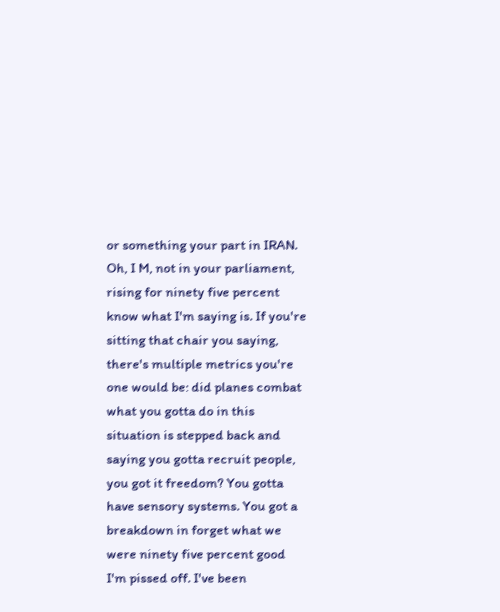or something your part in IRAN. Oh, I M, not in your parliament, rising for ninety five percent know what I'm saying is. If you're sitting that chair you saying, there's multiple metrics you're one would be: did planes combat what you gotta do in this situation is stepped back and saying you gotta recruit people, you got it freedom? You gotta have sensory systems. You got a breakdown in forget what we were ninety five percent good I'm pissed off. I've been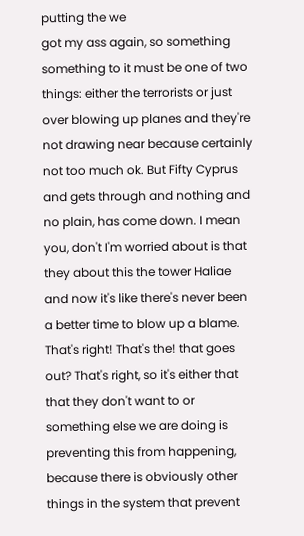putting the we
got my ass again, so something something to it must be one of two things: either the terrorists or just over blowing up planes and they're not drawing near because certainly not too much ok. But Fifty Cyprus and gets through and nothing and no plain, has come down. I mean you, don't I'm worried about is that they about this the tower Haliae and now it's like there's never been a better time to blow up a blame. That's right! That's the! that goes out? That's right, so it's either that that they don't want to or something else we are doing is preventing this from happening, because there is obviously other things in the system that prevent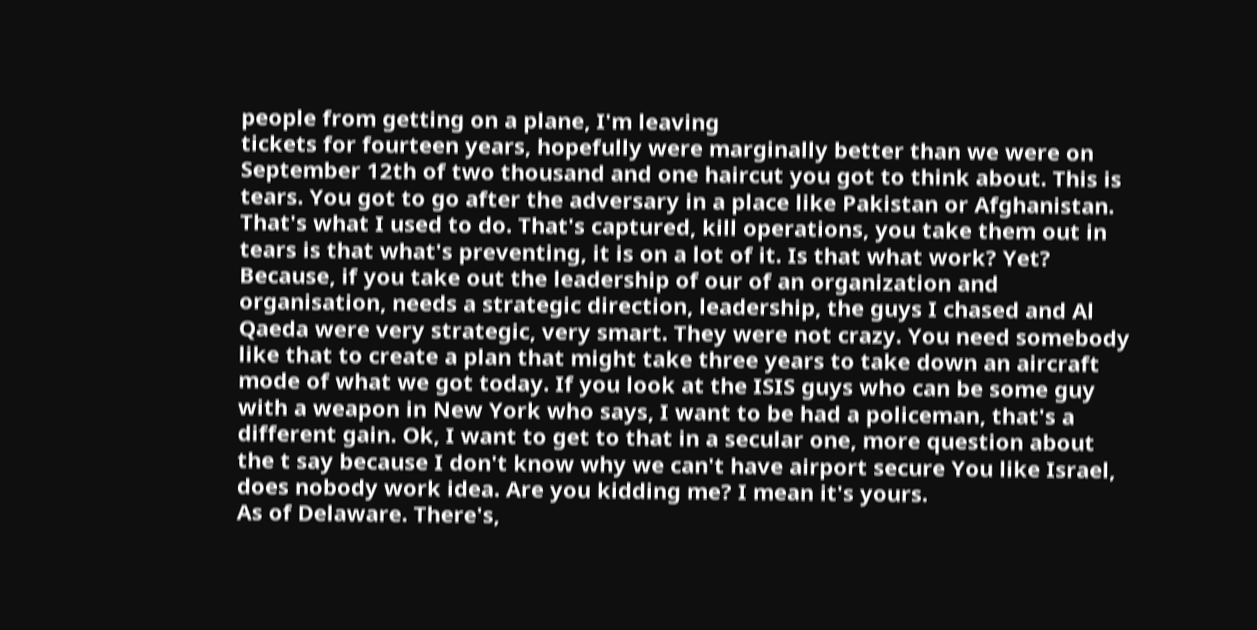people from getting on a plane, I'm leaving
tickets for fourteen years, hopefully were marginally better than we were on September 12th of two thousand and one haircut you got to think about. This is tears. You got to go after the adversary in a place like Pakistan or Afghanistan. That's what I used to do. That's captured, kill operations, you take them out in tears is that what's preventing, it is on a lot of it. Is that what work? Yet? Because, if you take out the leadership of our of an organization and organisation, needs a strategic direction, leadership, the guys I chased and Al Qaeda were very strategic, very smart. They were not crazy. You need somebody like that to create a plan that might take three years to take down an aircraft mode of what we got today. If you look at the ISIS guys who can be some guy with a weapon in New York who says, I want to be had a policeman, that's a different gain. Ok, I want to get to that in a secular one, more question about the t say because I don't know why we can't have airport secure You like Israel, does nobody work idea. Are you kidding me? I mean it's yours.
As of Delaware. There's,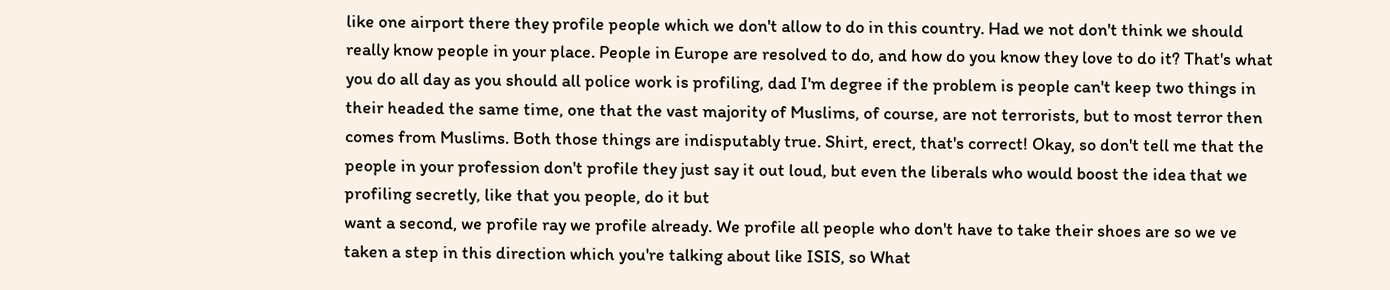like one airport there they profile people which we don't allow to do in this country. Had we not don't think we should really know people in your place. People in Europe are resolved to do, and how do you know they love to do it? That's what you do all day as you should all police work is profiling, dad I'm degree if the problem is people can't keep two things in their headed the same time, one that the vast majority of Muslims, of course, are not terrorists, but to most terror then comes from Muslims. Both those things are indisputably true. Shirt, erect, that's correct! Okay, so don't tell me that the people in your profession don't profile they just say it out loud, but even the liberals who would boost the idea that we profiling secretly, like that you people, do it but
want a second, we profile ray we profile already. We profile all people who don't have to take their shoes are so we ve taken a step in this direction which you're talking about like ISIS, so What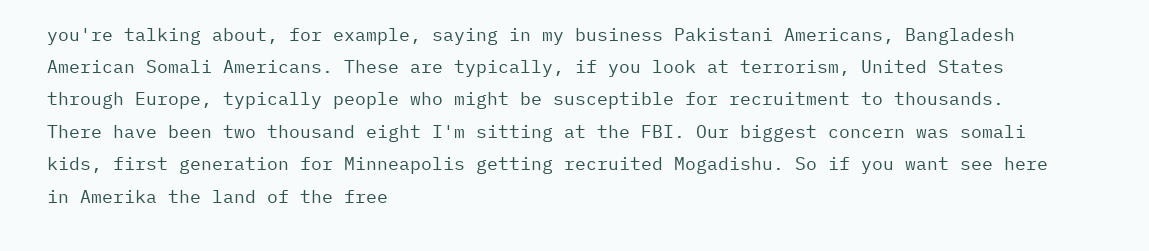you're talking about, for example, saying in my business Pakistani Americans, Bangladesh American Somali Americans. These are typically, if you look at terrorism, United States through Europe, typically people who might be susceptible for recruitment to thousands. There have been two thousand eight I'm sitting at the FBI. Our biggest concern was somali kids, first generation for Minneapolis getting recruited Mogadishu. So if you want see here in Amerika the land of the free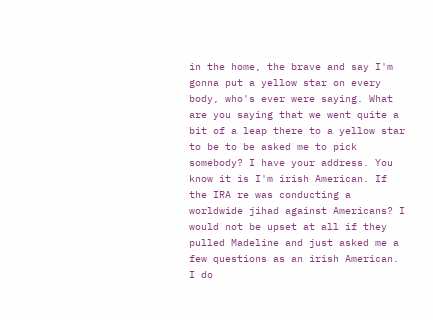in the home, the brave and say I'm gonna put a yellow star on every body, who's ever were saying. What are you saying that we went quite a bit of a leap there to a yellow star to be to be asked me to pick somebody? I have your address. You know it is I'm irish American. If the IRA re was conducting a
worldwide jihad against Americans? I would not be upset at all if they pulled Madeline and just asked me a few questions as an irish American. I do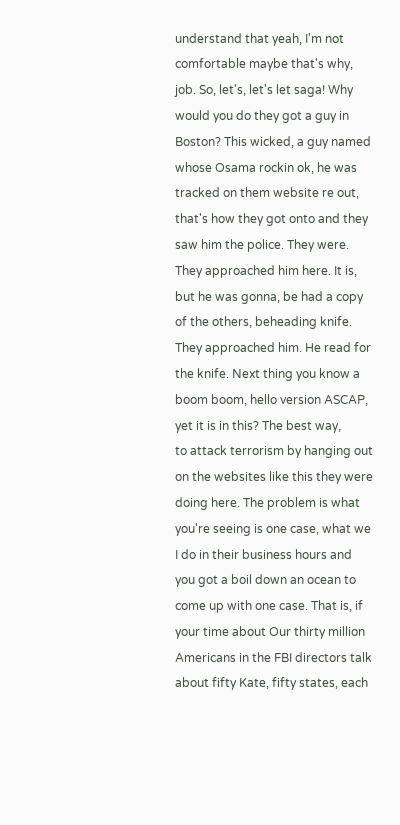understand that yeah, I'm not comfortable maybe that's why, job. So, let's, let's let saga! Why would you do they got a guy in Boston? This wicked, a guy named whose Osama rockin ok, he was tracked on them website re out, that's how they got onto and they saw him the police. They were. They approached him here. It is, but he was gonna, be had a copy of the others, beheading knife. They approached him. He read for the knife. Next thing you know a boom boom, hello version ASCAP, yet it is in this? The best way,
to attack terrorism by hanging out on the websites like this they were doing here. The problem is what you're seeing is one case, what we I do in their business hours and you got a boil down an ocean to come up with one case. That is, if your time about Our thirty million Americans in the FBI directors talk about fifty Kate, fifty states, each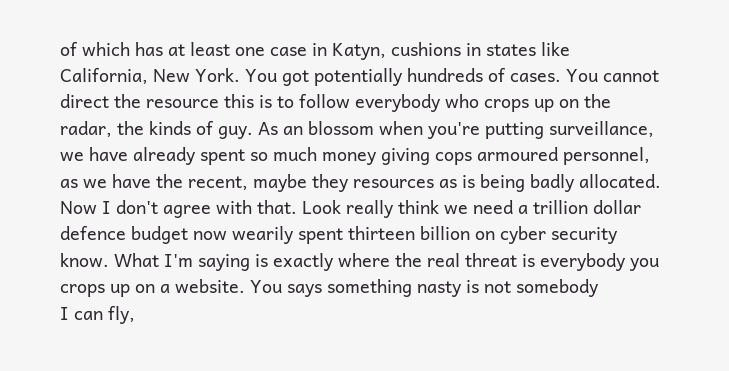of which has at least one case in Katyn, cushions in states like California, New York. You got potentially hundreds of cases. You cannot direct the resource this is to follow everybody who crops up on the radar, the kinds of guy. As an blossom when you're putting surveillance, we have already spent so much money giving cops armoured personnel, as we have the recent, maybe they resources as is being badly allocated. Now I don't agree with that. Look really think we need a trillion dollar defence budget now wearily spent thirteen billion on cyber security know. What I'm saying is exactly where the real threat is everybody you crops up on a website. You says something nasty is not somebody
I can fly,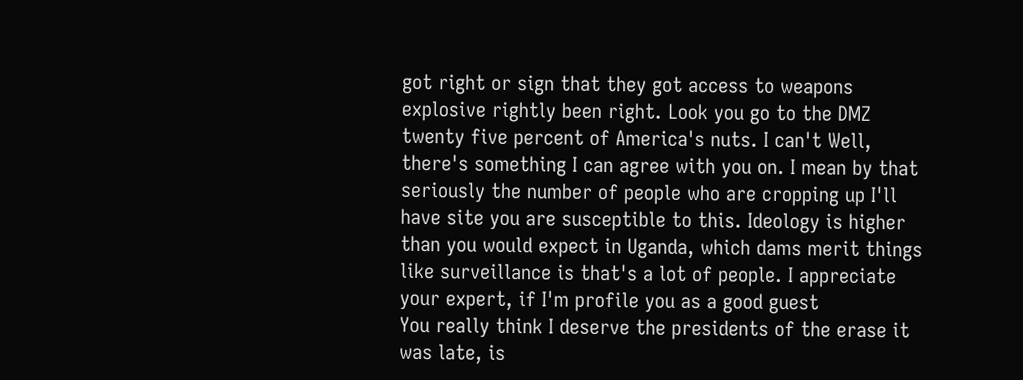got right or sign that they got access to weapons explosive rightly been right. Look you go to the DMZ twenty five percent of America's nuts. I can't Well, there's something I can agree with you on. I mean by that seriously the number of people who are cropping up I'll have site you are susceptible to this. Ideology is higher than you would expect in Uganda, which dams merit things like surveillance is that's a lot of people. I appreciate your expert, if I'm profile you as a good guest
You really think I deserve the presidents of the erase it was late, is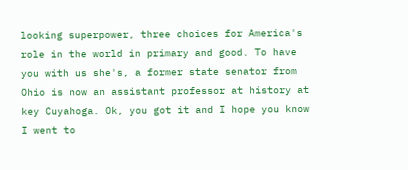looking superpower, three choices for America's role in the world in primary and good. To have you with us she's, a former state senator from Ohio is now an assistant professor at history at key Cuyahoga. Ok, you got it and I hope you know I went to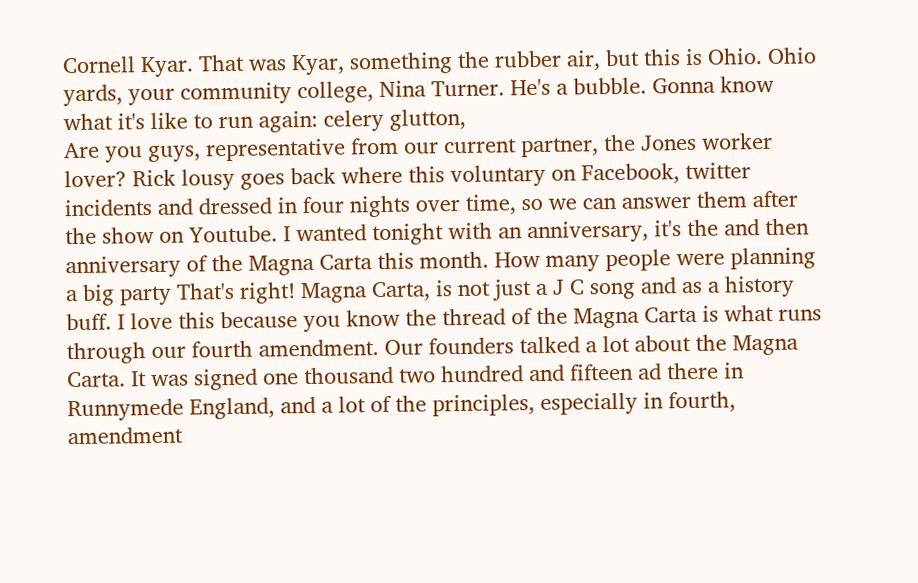Cornell Kyar. That was Kyar, something the rubber air, but this is Ohio. Ohio yards, your community college, Nina Turner. He's a bubble. Gonna know what it's like to run again: celery glutton,
Are you guys, representative from our current partner, the Jones worker lover? Rick lousy goes back where this voluntary on Facebook, twitter incidents and dressed in four nights over time, so we can answer them after the show on Youtube. I wanted tonight with an anniversary, it's the and then anniversary of the Magna Carta this month. How many people were planning a big party That's right! Magna Carta, is not just a J C song and as a history buff. I love this because you know the thread of the Magna Carta is what runs through our fourth amendment. Our founders talked a lot about the Magna Carta. It was signed one thousand two hundred and fifteen ad there in Runnymede England, and a lot of the principles, especially in fourth, amendment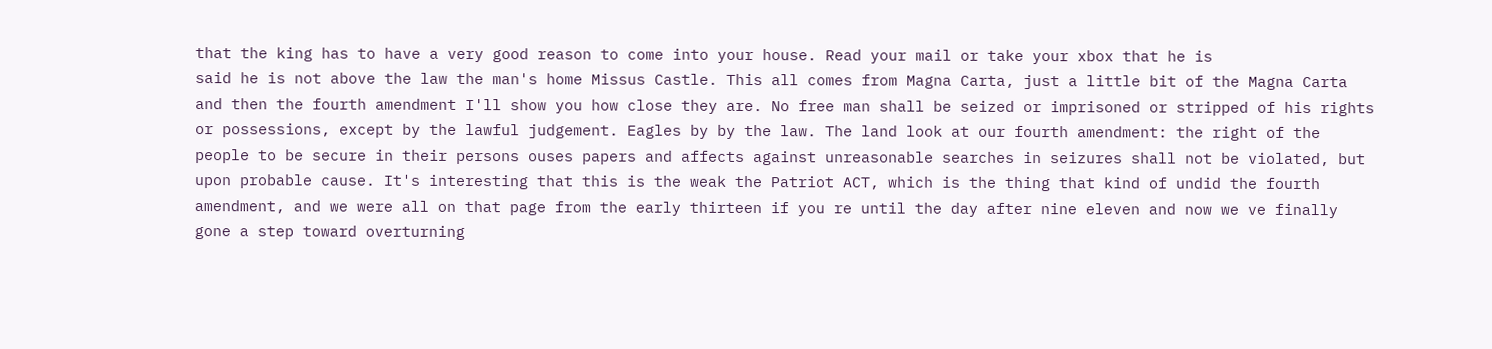that the king has to have a very good reason to come into your house. Read your mail or take your xbox that he is
said he is not above the law the man's home Missus Castle. This all comes from Magna Carta, just a little bit of the Magna Carta and then the fourth amendment I'll show you how close they are. No free man shall be seized or imprisoned or stripped of his rights or possessions, except by the lawful judgement. Eagles by by the law. The land look at our fourth amendment: the right of the people to be secure in their persons ouses papers and affects against unreasonable searches in seizures shall not be violated, but upon probable cause. It's interesting that this is the weak the Patriot ACT, which is the thing that kind of undid the fourth amendment, and we were all on that page from the early thirteen if you re until the day after nine eleven and now we ve finally gone a step toward overturning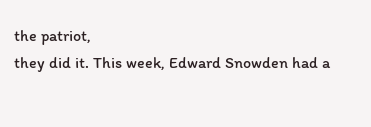the patriot,
they did it. This week, Edward Snowden had a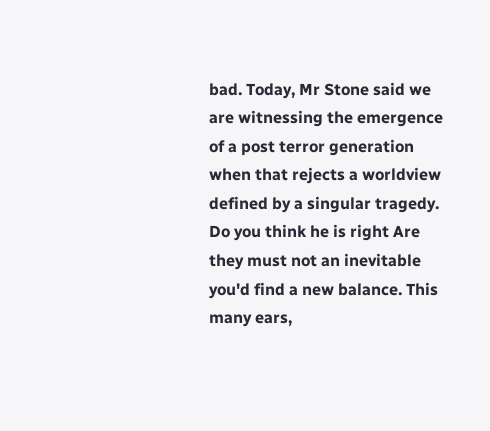bad. Today, Mr Stone said we are witnessing the emergence of a post terror generation when that rejects a worldview defined by a singular tragedy. Do you think he is right Are they must not an inevitable you'd find a new balance. This many ears,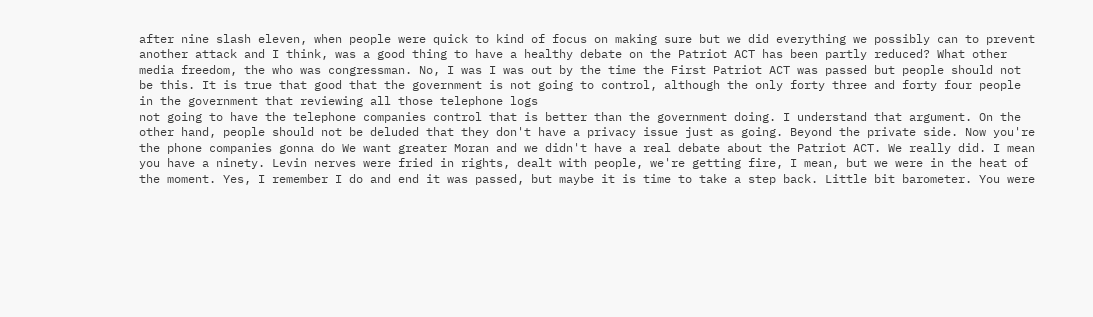after nine slash eleven, when people were quick to kind of focus on making sure but we did everything we possibly can to prevent another attack and I think, was a good thing to have a healthy debate on the Patriot ACT has been partly reduced? What other media freedom, the who was congressman. No, I was I was out by the time the First Patriot ACT was passed but people should not be this. It is true that good that the government is not going to control, although the only forty three and forty four people in the government that reviewing all those telephone logs
not going to have the telephone companies control that is better than the government doing. I understand that argument. On the other hand, people should not be deluded that they don't have a privacy issue just as going. Beyond the private side. Now you're the phone companies gonna do We want greater Moran and we didn't have a real debate about the Patriot ACT. We really did. I mean you have a ninety. Levin nerves were fried in rights, dealt with people, we're getting fire, I mean, but we were in the heat of the moment. Yes, I remember I do and end it was passed, but maybe it is time to take a step back. Little bit barometer. You were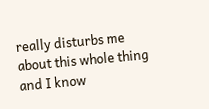really disturbs me about this whole thing and I know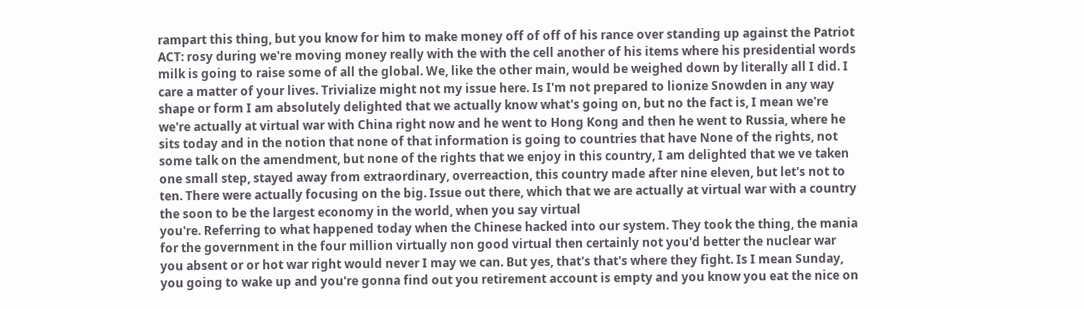rampart this thing, but you know for him to make money off of off of his rance over standing up against the Patriot ACT: rosy during we're moving money really with the with the cell another of his items where his presidential words
milk is going to raise some of all the global. We, like the other main, would be weighed down by literally all I did. I care a matter of your lives. Trivialize might not my issue here. Is I'm not prepared to lionize Snowden in any way shape or form I am absolutely delighted that we actually know what's going on, but no the fact is, I mean we're we're actually at virtual war with China right now and he went to Hong Kong and then he went to Russia, where he sits today and in the notion that none of that information is going to countries that have None of the rights, not some talk on the amendment, but none of the rights that we enjoy in this country, I am delighted that we ve taken one small step, stayed away from extraordinary, overreaction, this country made after nine eleven, but let's not to ten. There were actually focusing on the big. Issue out there, which that we are actually at virtual war with a country the soon to be the largest economy in the world, when you say virtual
you're. Referring to what happened today when the Chinese hacked into our system. They took the thing, the mania for the government in the four million virtually non good virtual then certainly not you'd better the nuclear war you absent or or hot war right would never I may we can. But yes, that's that's where they fight. Is I mean Sunday, you going to wake up and you're gonna find out you retirement account is empty and you know you eat the nice on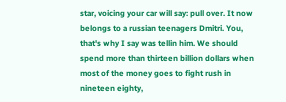star, voicing your car will say: pull over. It now belongs to a russian teenagers Dmitri. You, that's why I say was tellin him. We should spend more than thirteen billion dollars when most of the money goes to fight rush in nineteen eighty,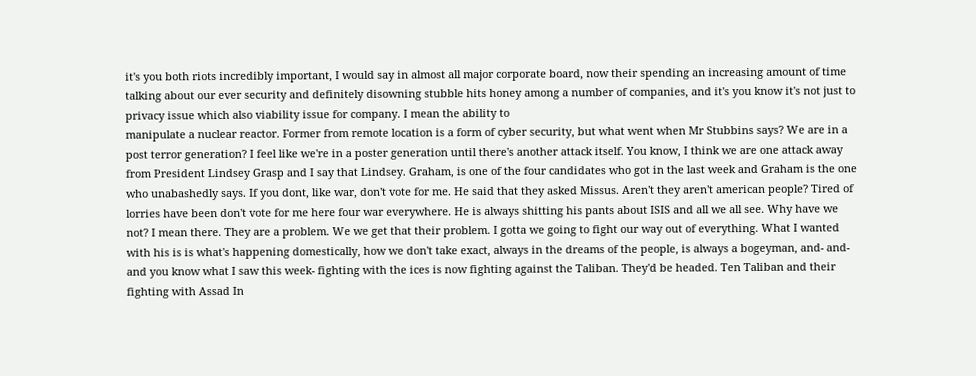it's you both riots incredibly important, I would say in almost all major corporate board, now their spending an increasing amount of time talking about our ever security and definitely disowning stubble hits honey among a number of companies, and it's you know it's not just to privacy issue which also viability issue for company. I mean the ability to
manipulate a nuclear reactor. Former from remote location is a form of cyber security, but what went when Mr Stubbins says? We are in a post terror generation? I feel like we're in a poster generation until there's another attack itself. You know, I think we are one attack away from President Lindsey Grasp and I say that Lindsey. Graham, is one of the four candidates who got in the last week and Graham is the one who unabashedly says. If you dont, like war, don't vote for me. He said that they asked Missus. Aren't they aren't american people? Tired of lorries have been don't vote for me here four war everywhere. He is always shitting his pants about ISIS and all we all see. Why have we not? I mean there. They are a problem. We we get that their problem. I gotta we going to fight our way out of everything. What I wanted
with his is is what's happening domestically, how we don't take exact, always in the dreams of the people, is always a bogeyman, and- and- and you know what I saw this week- fighting with the ices is now fighting against the Taliban. They'd be headed. Ten Taliban and their fighting with Assad In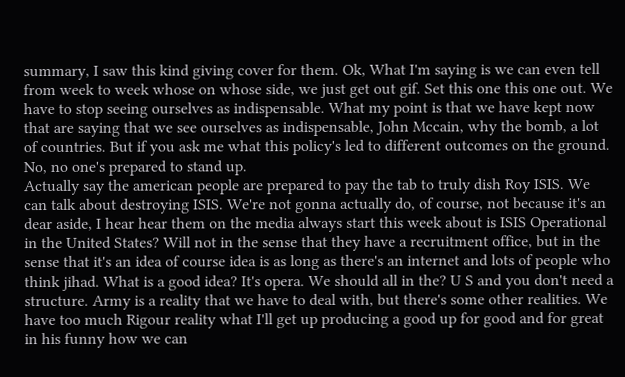summary, I saw this kind giving cover for them. Ok, What I'm saying is we can even tell from week to week whose on whose side, we just get out gif. Set this one this one out. We have to stop seeing ourselves as indispensable. What my point is that we have kept now that are saying that we see ourselves as indispensable, John Mccain, why the bomb, a lot of countries. But if you ask me what this policy's led to different outcomes on the ground. No, no one's prepared to stand up.
Actually say the american people are prepared to pay the tab to truly dish Roy ISIS. We can talk about destroying ISIS. We're not gonna actually do, of course, not because it's an dear aside, I hear hear them on the media always start this week about is ISIS Operational in the United States? Will not in the sense that they have a recruitment office, but in the sense that it's an idea of course idea is as long as there's an internet and lots of people who think jihad. What is a good idea? It's opera. We should all in the? U S and you don't need a structure. Army is a reality that we have to deal with, but there's some other realities. We have too much Rigour reality what I'll get up producing a good up for good and for great in his funny how we can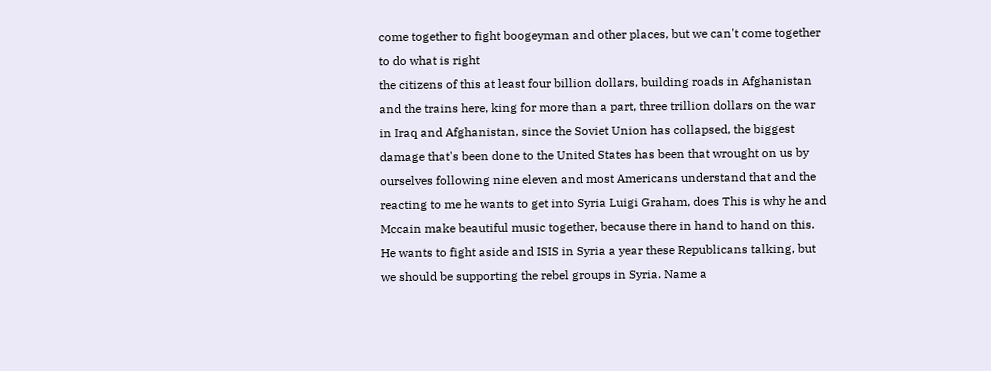come together to fight boogeyman and other places, but we can't come together to do what is right
the citizens of this at least four billion dollars, building roads in Afghanistan and the trains here, king for more than a part, three trillion dollars on the war in Iraq and Afghanistan, since the Soviet Union has collapsed, the biggest damage that's been done to the United States has been that wrought on us by ourselves following nine eleven and most Americans understand that and the reacting to me he wants to get into Syria Luigi Graham, does This is why he and Mccain make beautiful music together, because there in hand to hand on this. He wants to fight aside and ISIS in Syria a year these Republicans talking, but we should be supporting the rebel groups in Syria. Name a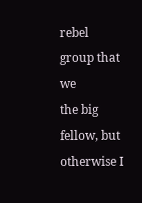rebel group that we
the big fellow, but otherwise I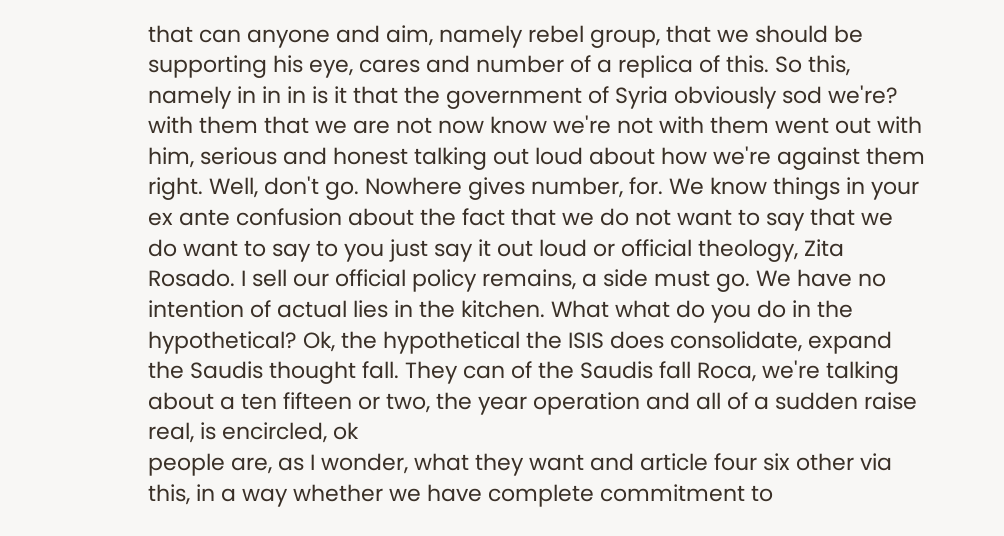that can anyone and aim, namely rebel group, that we should be supporting his eye, cares and number of a replica of this. So this, namely in in in is it that the government of Syria obviously sod we're? with them that we are not now know we're not with them went out with him, serious and honest talking out loud about how we're against them right. Well, don't go. Nowhere gives number, for. We know things in your ex ante confusion about the fact that we do not want to say that we do want to say to you just say it out loud or official theology, Zita Rosado. I sell our official policy remains, a side must go. We have no intention of actual lies in the kitchen. What what do you do in the hypothetical? Ok, the hypothetical the ISIS does consolidate, expand the Saudis thought fall. They can of the Saudis fall Roca, we're talking about a ten fifteen or two, the year operation and all of a sudden raise real, is encircled, ok
people are, as I wonder, what they want and article four six other via this, in a way whether we have complete commitment to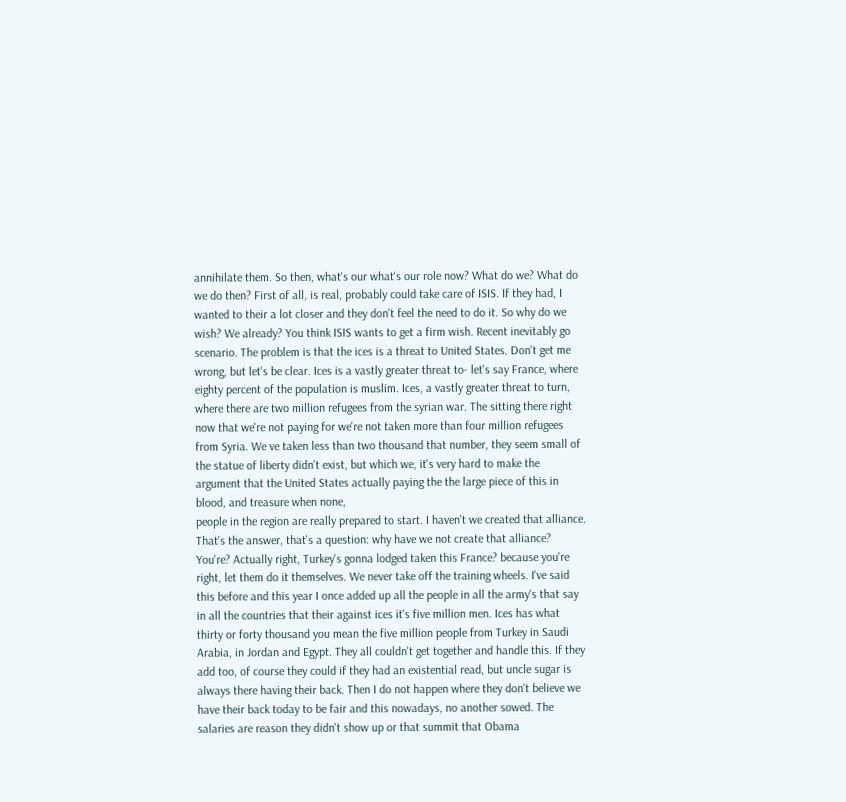annihilate them. So then, what's our what's our role now? What do we? What do we do then? First of all, is real, probably could take care of ISIS. If they had, I wanted to their a lot closer and they don't feel the need to do it. So why do we wish? We already? You think ISIS wants to get a firm wish. Recent inevitably go scenario. The problem is that the ices is a threat to United States. Don't get me wrong, but let's be clear. Ices is a vastly greater threat to- let's say France, where eighty percent of the population is muslim. Ices, a vastly greater threat to turn, where there are two million refugees from the syrian war. The sitting there right now that we're not paying for we're not taken more than four million refugees from Syria. We ve taken less than two thousand that number, they seem small of the statue of liberty didn't exist, but which we, it's very hard to make the argument that the United States actually paying the the large piece of this in blood, and treasure when none,
people in the region are really prepared to start. I haven't we created that alliance. That's the answer, that's a question: why have we not create that alliance? You're? Actually right, Turkey's gonna lodged taken this France? because you're right, let them do it themselves. We never take off the training wheels. I've said this before and this year I once added up all the people in all the army's that say in all the countries that their against ices it's five million men. Ices has what thirty or forty thousand you mean the five million people from Turkey in Saudi Arabia, in Jordan and Egypt. They all couldn't get together and handle this. If they add too, of course they could if they had an existential read, but uncle sugar is always there having their back. Then I do not happen where they don't believe we have their back today to be fair and this nowadays, no another sowed. The salaries are reason they didn't show up or that summit that Obama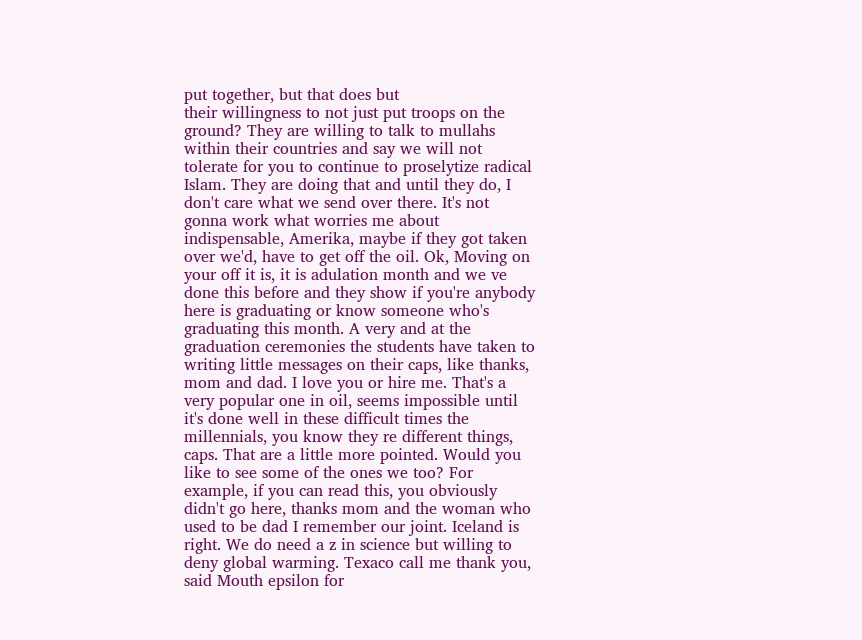put together, but that does but
their willingness to not just put troops on the ground? They are willing to talk to mullahs within their countries and say we will not tolerate for you to continue to proselytize radical Islam. They are doing that and until they do, I don't care what we send over there. It's not gonna work what worries me about indispensable, Amerika, maybe if they got taken over we'd, have to get off the oil. Ok, Moving on your off it is, it is adulation month and we ve done this before and they show if you're anybody here is graduating or know someone who's graduating this month. A very and at the graduation ceremonies the students have taken to writing little messages on their caps, like thanks, mom and dad. I love you or hire me. That's a very popular one in oil, seems impossible until it's done well in these difficult times the millennials, you know they re different things,
caps. That are a little more pointed. Would you like to see some of the ones we too? For example, if you can read this, you obviously didn't go here, thanks mom and the woman who used to be dad I remember our joint. Iceland is right. We do need a z in science but willing to deny global warming. Texaco call me thank you, said Mouth epsilon for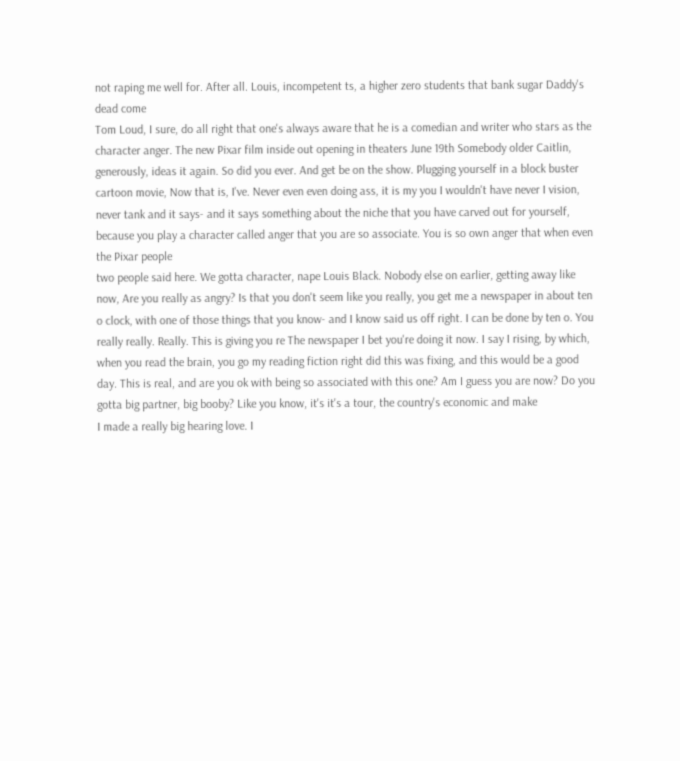not raping me well for. After all. Louis, incompetent ts, a higher zero students that bank sugar Daddy's dead come
Tom Loud, I sure, do all right that one's always aware that he is a comedian and writer who stars as the character anger. The new Pixar film inside out opening in theaters June 19th Somebody older Caitlin, generously, ideas it again. So did you ever. And get be on the show. Plugging yourself in a block buster cartoon movie, Now that is, I've. Never even even doing ass, it is my you I wouldn't have never I vision, never tank and it says- and it says something about the niche that you have carved out for yourself, because you play a character called anger that you are so associate. You is so own anger that when even the Pixar people
two people said here. We gotta character, nape Louis Black. Nobody else on earlier, getting away like now, Are you really as angry? Is that you don't seem like you really, you get me a newspaper in about ten o clock, with one of those things that you know- and I know said us off right. I can be done by ten o. You really really. Really. This is giving you re The newspaper I bet you're doing it now. I say I rising, by which, when you read the brain, you go my reading fiction right did this was fixing, and this would be a good day. This is real, and are you ok with being so associated with this one? Am I guess you are now? Do you gotta big partner, big booby? Like you know, it's it's a tour, the country's economic and make
I made a really big hearing love. I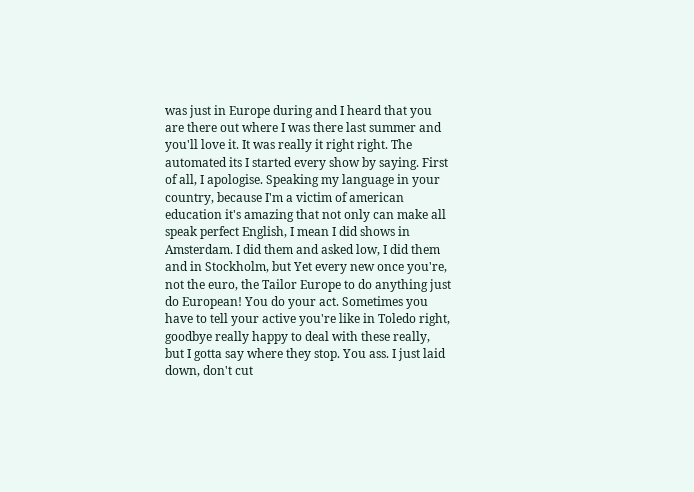was just in Europe during and I heard that you are there out where I was there last summer and you'll love it. It was really it right right. The automated its I started every show by saying. First of all, I apologise. Speaking my language in your country, because I'm a victim of american education it's amazing that not only can make all speak perfect English, I mean I did shows in Amsterdam. I did them and asked low, I did them and in Stockholm, but Yet every new once you're, not the euro, the Tailor Europe to do anything just do European! You do your act. Sometimes you have to tell your active you're like in Toledo right,
goodbye really happy to deal with these really, but I gotta say where they stop. You ass. I just laid down, don't cut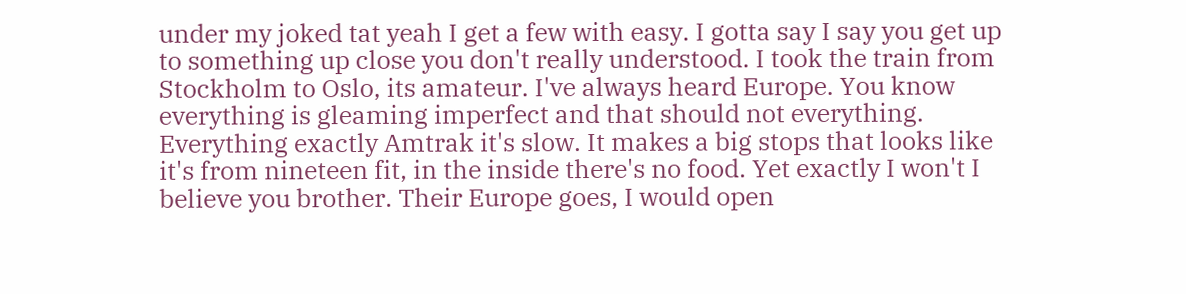under my joked tat yeah I get a few with easy. I gotta say I say you get up to something up close you don't really understood. I took the train from Stockholm to Oslo, its amateur. I've always heard Europe. You know everything is gleaming imperfect and that should not everything. Everything exactly Amtrak it's slow. It makes a big stops that looks like it's from nineteen fit, in the inside there's no food. Yet exactly I won't I believe you brother. Their Europe goes, I would open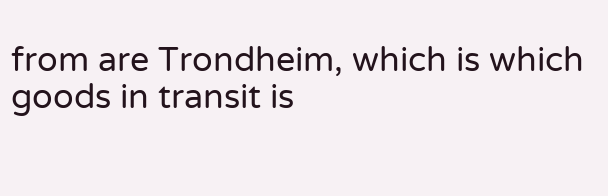from are Trondheim, which is which
goods in transit is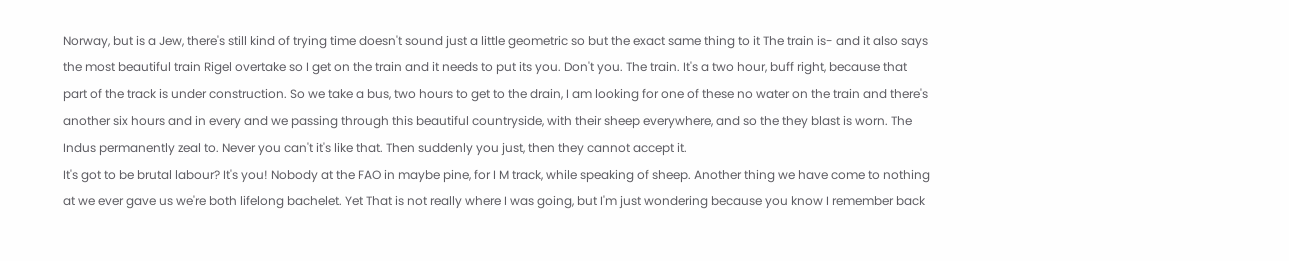Norway, but is a Jew, there's still kind of trying time doesn't sound just a little geometric so but the exact same thing to it The train is- and it also says the most beautiful train Rigel overtake so I get on the train and it needs to put its you. Don't you. The train. It's a two hour, buff right, because that part of the track is under construction. So we take a bus, two hours to get to the drain, I am looking for one of these no water on the train and there's another six hours and in every and we passing through this beautiful countryside, with their sheep everywhere, and so the they blast is worn. The Indus permanently zeal to. Never you can't it's like that. Then suddenly you just, then they cannot accept it.
It's got to be brutal labour? It's you! Nobody at the FAO in maybe pine, for I M track, while speaking of sheep. Another thing we have come to nothing at we ever gave us we're both lifelong bachelet. Yet That is not really where I was going, but I'm just wondering because you know I remember back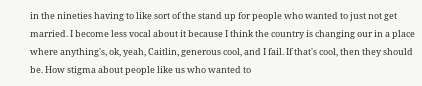in the nineties having to like sort of the stand up for people who wanted to just not get married. I become less vocal about it because I think the country is changing our in a place where anything's, ok, yeah, Caitlin, generous cool, and I fail. If that's cool, then they should be. How stigma about people like us who wanted to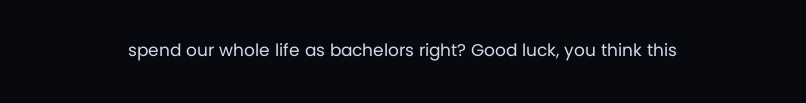spend our whole life as bachelors right? Good luck, you think this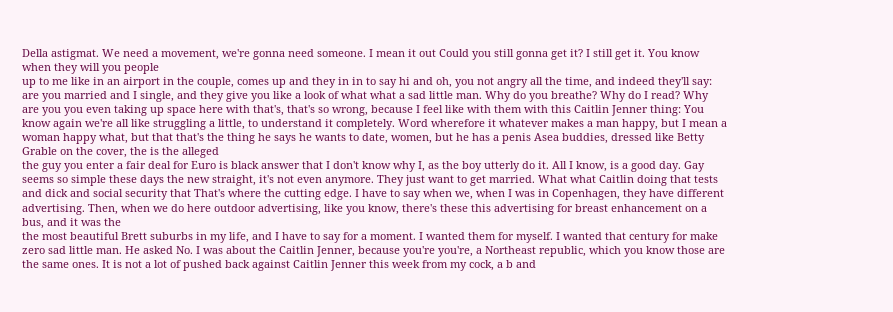Della astigmat. We need a movement, we're gonna need someone. I mean it out Could you still gonna get it? I still get it. You know when they will you people
up to me like in an airport in the couple, comes up and they in in to say hi and oh, you not angry all the time, and indeed they'll say: are you married and I single, and they give you like a look of what what a sad little man. Why do you breathe? Why do I read? Why are you you even taking up space here with that's, that's so wrong, because I feel like with them with this Caitlin Jenner thing: You know again we're all like struggling a little, to understand it completely. Word wherefore it whatever makes a man happy, but I mean a woman happy what, but that that's the thing he says he wants to date, women, but he has a penis Asea buddies, dressed like Betty Grable on the cover, the is the alleged
the guy you enter a fair deal for Euro is black answer that I don't know why I, as the boy utterly do it. All I know, is a good day. Gay seems so simple these days the new straight, it's not even anymore. They just want to get married. What what Caitlin doing that tests and dick and social security that That's where the cutting edge. I have to say when we, when I was in Copenhagen, they have different advertising. Then, when we do here outdoor advertising, like you know, there's these this advertising for breast enhancement on a bus, and it was the
the most beautiful Brett suburbs in my life, and I have to say for a moment. I wanted them for myself. I wanted that century for make zero sad little man. He asked No. I was about the Caitlin Jenner, because you're you're, a Northeast republic, which you know those are the same ones. It is not a lot of pushed back against Caitlin Jenner this week from my cock, a b and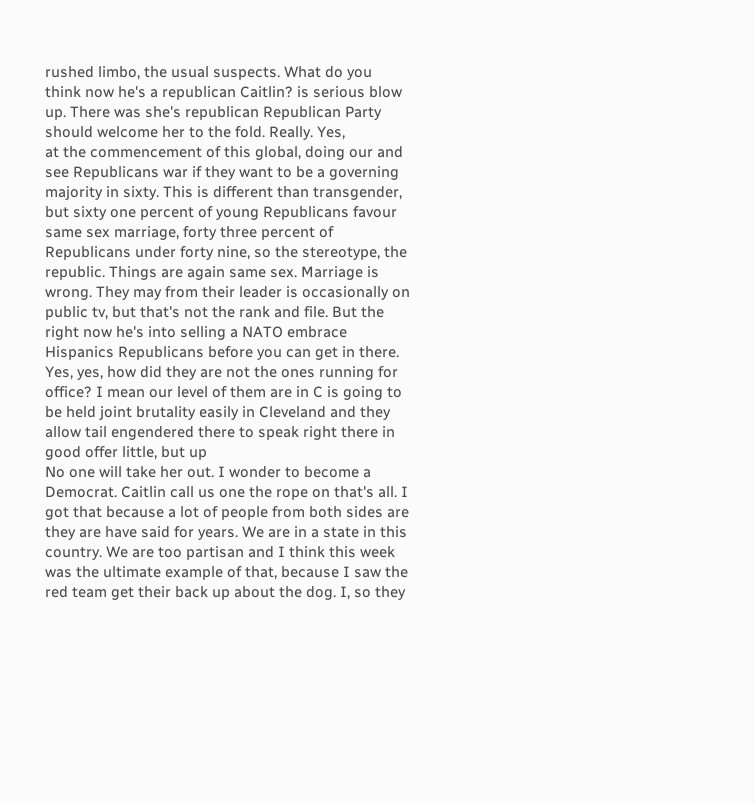rushed limbo, the usual suspects. What do you think now he's a republican Caitlin? is serious blow up. There was she's republican Republican Party should welcome her to the fold. Really. Yes,
at the commencement of this global, doing our and see Republicans war if they want to be a governing majority in sixty. This is different than transgender, but sixty one percent of young Republicans favour same sex marriage, forty three percent of Republicans under forty nine, so the stereotype, the republic. Things are again same sex. Marriage is wrong. They may from their leader is occasionally on public tv, but that's not the rank and file. But the right now he's into selling a NATO embrace Hispanics Republicans before you can get in there. Yes, yes, how did they are not the ones running for office? I mean our level of them are in C is going to be held joint brutality easily in Cleveland and they allow tail engendered there to speak right there in good offer little, but up
No one will take her out. I wonder to become a Democrat. Caitlin call us one the rope on that's all. I got that because a lot of people from both sides are they are have said for years. We are in a state in this country. We are too partisan and I think this week was the ultimate example of that, because I saw the red team get their back up about the dog. I, so they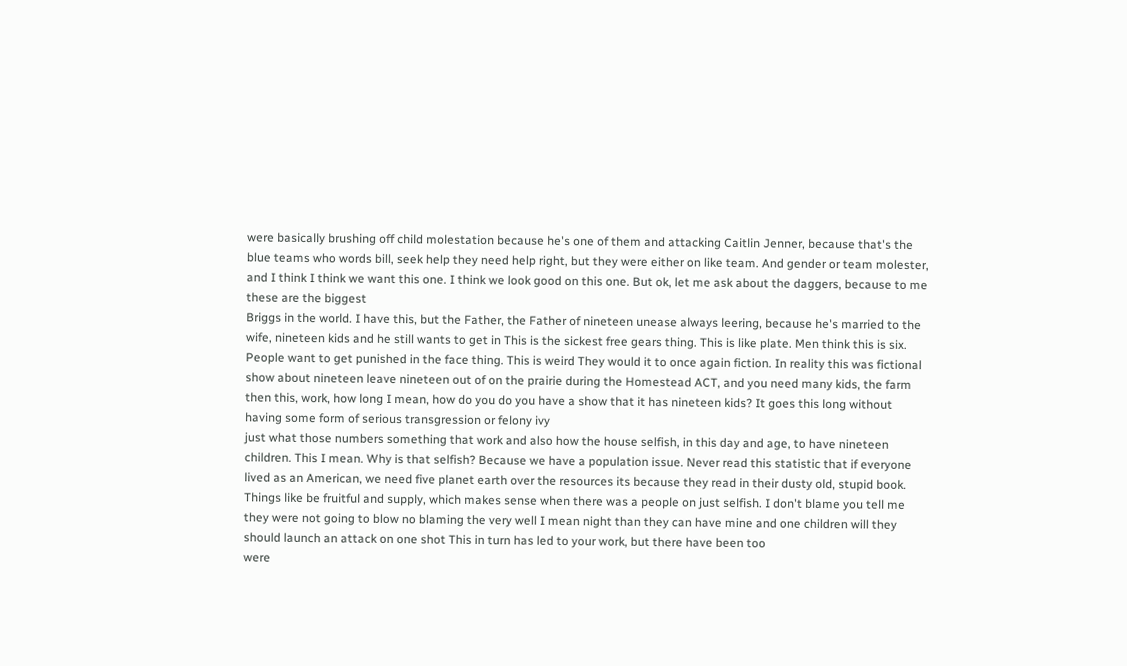were basically brushing off child molestation because he's one of them and attacking Caitlin Jenner, because that's the blue teams who words bill, seek help they need help right, but they were either on like team. And gender or team molester, and I think I think we want this one. I think we look good on this one. But ok, let me ask about the daggers, because to me these are the biggest
Briggs in the world. I have this, but the Father, the Father of nineteen unease always leering, because he's married to the wife, nineteen kids and he still wants to get in This is the sickest free gears thing. This is like plate. Men think this is six. People want to get punished in the face thing. This is weird They would it to once again fiction. In reality this was fictional show about nineteen leave nineteen out of on the prairie during the Homestead ACT, and you need many kids, the farm then this, work, how long I mean, how do you do you have a show that it has nineteen kids? It goes this long without having some form of serious transgression or felony ivy
just what those numbers something that work and also how the house selfish, in this day and age, to have nineteen children. This I mean. Why is that selfish? Because we have a population issue. Never read this statistic that if everyone lived as an American, we need five planet earth over the resources its because they read in their dusty old, stupid book. Things like be fruitful and supply, which makes sense when there was a people on just selfish. I don't blame you tell me they were not going to blow no blaming the very well I mean night than they can have mine and one children will they should launch an attack on one shot This in turn has led to your work, but there have been too
were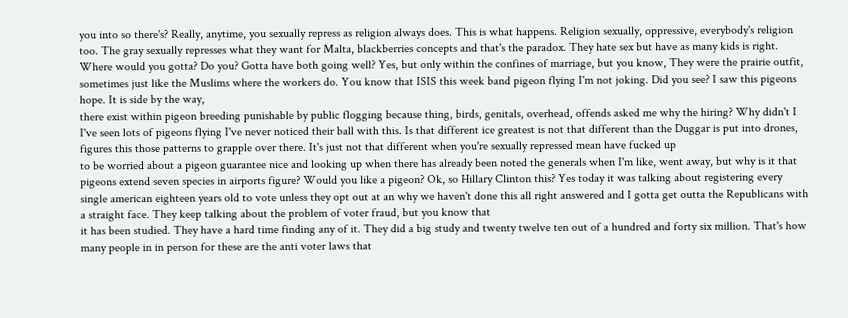you into so there's? Really, anytime, you sexually repress as religion always does. This is what happens. Religion sexually, oppressive, everybody's religion too. The gray sexually represses what they want for Malta, blackberries concepts and that's the paradox. They hate sex but have as many kids is right. Where would you gotta? Do you? Gotta have both going well? Yes, but only within the confines of marriage, but you know, They were the prairie outfit, sometimes just like the Muslims where the workers do. You know that ISIS this week band pigeon flying I'm not joking. Did you see? I saw this pigeons hope. It is side by the way,
there exist within pigeon breeding punishable by public flogging because thing, birds, genitals, overhead, offends asked me why the hiring? Why didn't I I've seen lots of pigeons flying I've never noticed their ball with this. Is that different ice greatest is not that different than the Duggar is put into drones, figures this those patterns to grapple over there. It's just not that different when you're sexually repressed mean have fucked up
to be worried about a pigeon guarantee nice and looking up when there has already been noted the generals when I'm like, went away, but why is it that pigeons extend seven species in airports figure? Would you like a pigeon? Ok, so Hillary Clinton this? Yes today it was talking about registering every single american eighteen years old to vote unless they opt out at an why we haven't done this all right answered and I gotta get outta the Republicans with a straight face. They keep talking about the problem of voter fraud, but you know that
it has been studied. They have a hard time finding any of it. They did a big study and twenty twelve ten out of a hundred and forty six million. That's how many people in in person for these are the anti voter laws that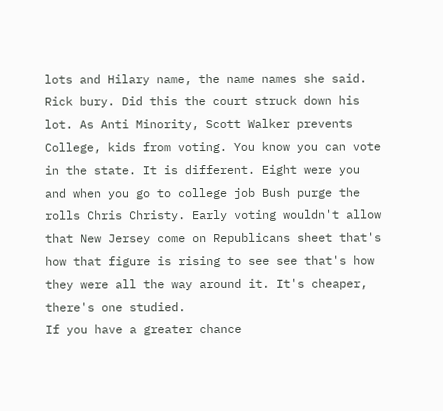lots and Hilary name, the name names she said. Rick bury. Did this the court struck down his lot. As Anti Minority, Scott Walker prevents College, kids from voting. You know you can vote in the state. It is different. Eight were you and when you go to college job Bush purge the rolls Chris Christy. Early voting wouldn't allow that New Jersey come on Republicans sheet that's how that figure is rising to see see that's how they were all the way around it. It's cheaper, there's one studied.
If you have a greater chance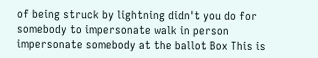of being struck by lightning didn't you do for somebody to impersonate walk in person impersonate somebody at the ballot Box This is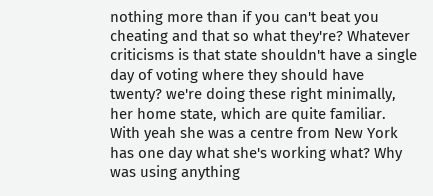nothing more than if you can't beat you cheating and that so what they're? Whatever criticisms is that state shouldn't have a single day of voting where they should have twenty? we're doing these right minimally, her home state, which are quite familiar. With yeah she was a centre from New York has one day what she's working what? Why was using anything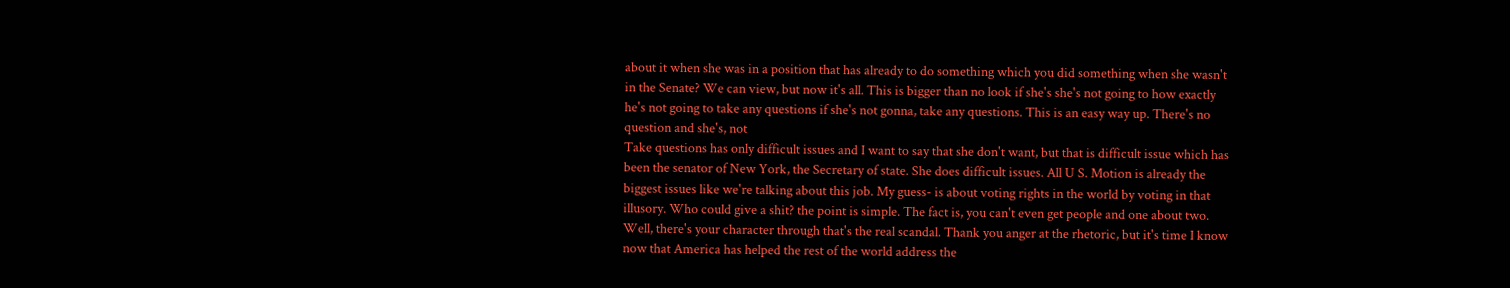about it when she was in a position that has already to do something which you did something when she wasn't in the Senate? We can view, but now it's all. This is bigger than no look if she's she's not going to how exactly he's not going to take any questions if she's not gonna, take any questions. This is an easy way up. There's no question and she's, not
Take questions has only difficult issues and I want to say that she don't want, but that is difficult issue which has been the senator of New York, the Secretary of state. She does difficult issues. All U S. Motion is already the biggest issues like we're talking about this job. My guess- is about voting rights in the world by voting in that illusory. Who could give a shit? the point is simple. The fact is, you can't even get people and one about two. Well, there's your character through that's the real scandal. Thank you anger at the rhetoric, but it's time I know now that America has helped the rest of the world address the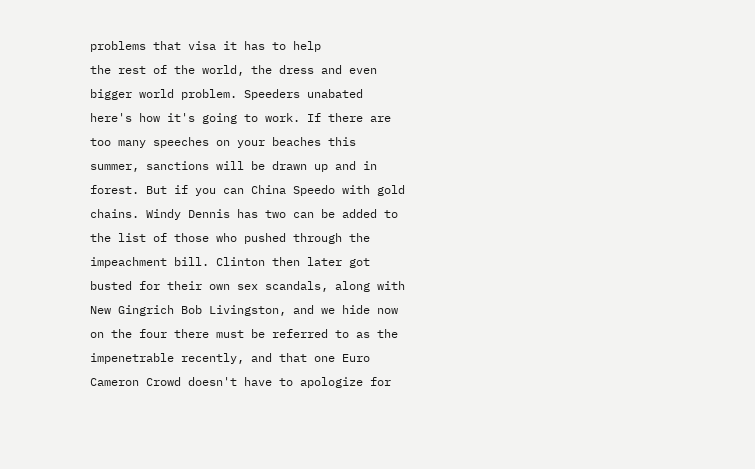problems that visa it has to help
the rest of the world, the dress and even bigger world problem. Speeders unabated here's how it's going to work. If there are too many speeches on your beaches this summer, sanctions will be drawn up and in forest. But if you can China Speedo with gold chains. Windy Dennis has two can be added to the list of those who pushed through the impeachment bill. Clinton then later got busted for their own sex scandals, along with New Gingrich Bob Livingston, and we hide now on the four there must be referred to as the impenetrable recently, and that one Euro Cameron Crowd doesn't have to apologize for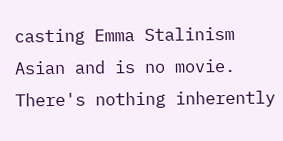casting Emma Stalinism Asian and is no movie. There's nothing inherently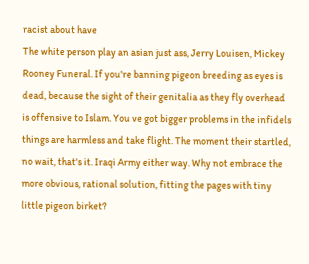racist about have
The white person play an asian just ass, Jerry Louisen, Mickey Rooney Funeral. If you're banning pigeon breeding as eyes is dead, because the sight of their genitalia as they fly overhead is offensive to Islam. You ve got bigger problems in the infidels things are harmless and take flight. The moment their startled, no wait, that's it. Iraqi Army either way. Why not embrace the more obvious, rational solution, fitting the pages with tiny little pigeon birket?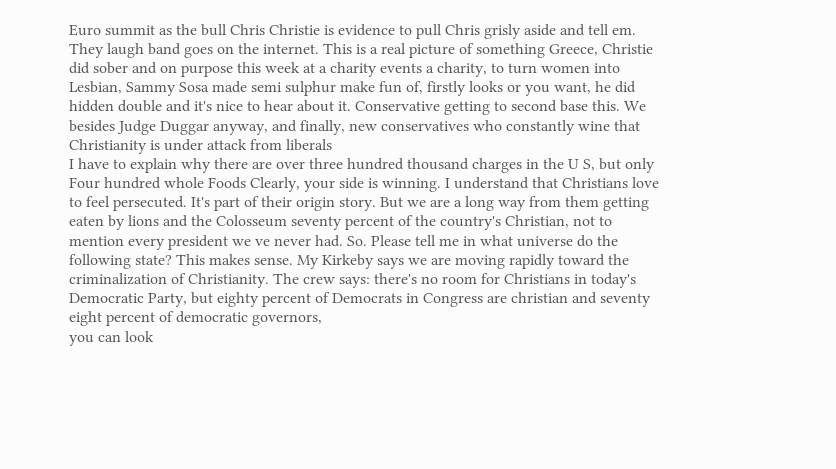Euro summit as the bull Chris Christie is evidence to pull Chris grisly aside and tell em. They laugh band goes on the internet. This is a real picture of something Greece, Christie did sober and on purpose this week at a charity events a charity, to turn women into Lesbian, Sammy Sosa made semi sulphur make fun of, firstly looks or you want, he did hidden double and it's nice to hear about it. Conservative getting to second base this. We besides Judge Duggar anyway, and finally, new conservatives who constantly wine that Christianity is under attack from liberals
I have to explain why there are over three hundred thousand charges in the U S, but only Four hundred whole Foods Clearly, your side is winning. I understand that Christians love to feel persecuted. It's part of their origin story. But we are a long way from them getting eaten by lions and the Colosseum seventy percent of the country's Christian, not to mention every president we ve never had. So. Please tell me in what universe do the following state? This makes sense. My Kirkeby says we are moving rapidly toward the criminalization of Christianity. The crew says: there's no room for Christians in today's Democratic Party, but eighty percent of Democrats in Congress are christian and seventy eight percent of democratic governors,
you can look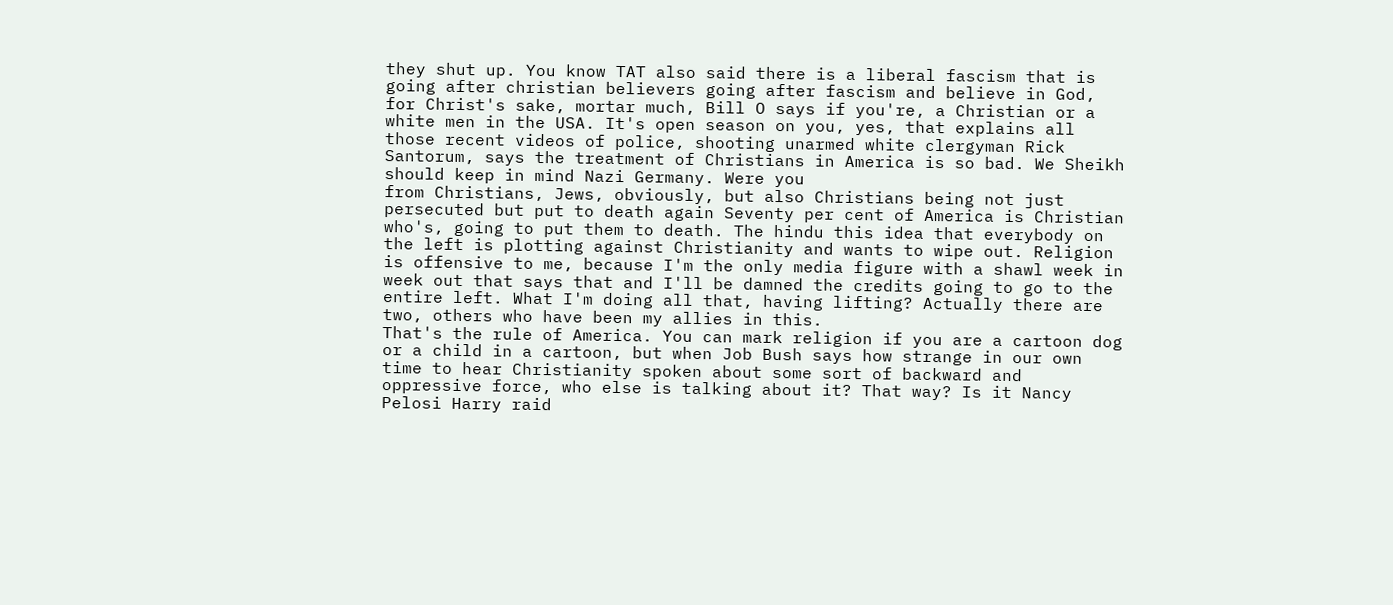they shut up. You know TAT also said there is a liberal fascism that is going after christian believers going after fascism and believe in God, for Christ's sake, mortar much, Bill O says if you're, a Christian or a white men in the USA. It's open season on you, yes, that explains all those recent videos of police, shooting unarmed white clergyman Rick Santorum, says the treatment of Christians in America is so bad. We Sheikh should keep in mind Nazi Germany. Were you
from Christians, Jews, obviously, but also Christians being not just persecuted but put to death again Seventy per cent of America is Christian who's, going to put them to death. The hindu this idea that everybody on the left is plotting against Christianity and wants to wipe out. Religion is offensive to me, because I'm the only media figure with a shawl week in week out that says that and I'll be damned the credits going to go to the entire left. What I'm doing all that, having lifting? Actually there are two, others who have been my allies in this.
That's the rule of America. You can mark religion if you are a cartoon dog or a child in a cartoon, but when Job Bush says how strange in our own time to hear Christianity spoken about some sort of backward and oppressive force, who else is talking about it? That way? Is it Nancy Pelosi Harry raid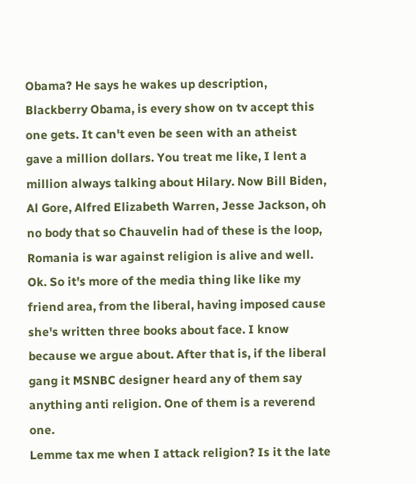Obama? He says he wakes up description, Blackberry Obama, is every show on tv accept this one gets. It can't even be seen with an atheist
gave a million dollars. You treat me like, I lent a million always talking about Hilary. Now Bill Biden, Al Gore, Alfred Elizabeth Warren, Jesse Jackson, oh no body that so Chauvelin had of these is the loop, Romania is war against religion is alive and well. Ok. So it's more of the media thing like like my friend area, from the liberal, having imposed cause she's written three books about face. I know because we argue about. After that is, if the liberal gang it MSNBC designer heard any of them say anything anti religion. One of them is a reverend one.
Lemme tax me when I attack religion? Is it the late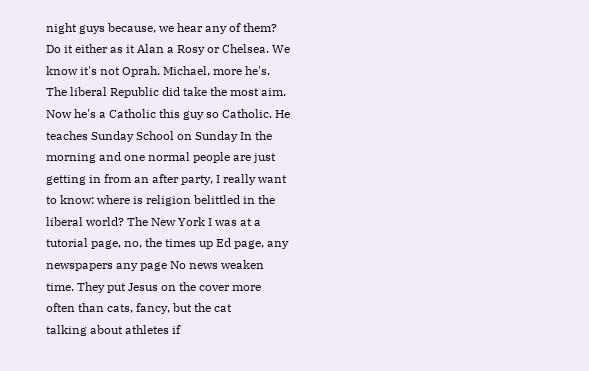night guys because, we hear any of them? Do it either as it Alan a Rosy or Chelsea. We know it's not Oprah. Michael, more he's. The liberal Republic did take the most aim. Now he's a Catholic this guy so Catholic. He teaches Sunday School on Sunday In the morning and one normal people are just getting in from an after party, I really want to know: where is religion belittled in the liberal world? The New York I was at a tutorial page, no, the times up Ed page, any newspapers any page No news weaken time. They put Jesus on the cover more often than cats, fancy, but the cat
talking about athletes if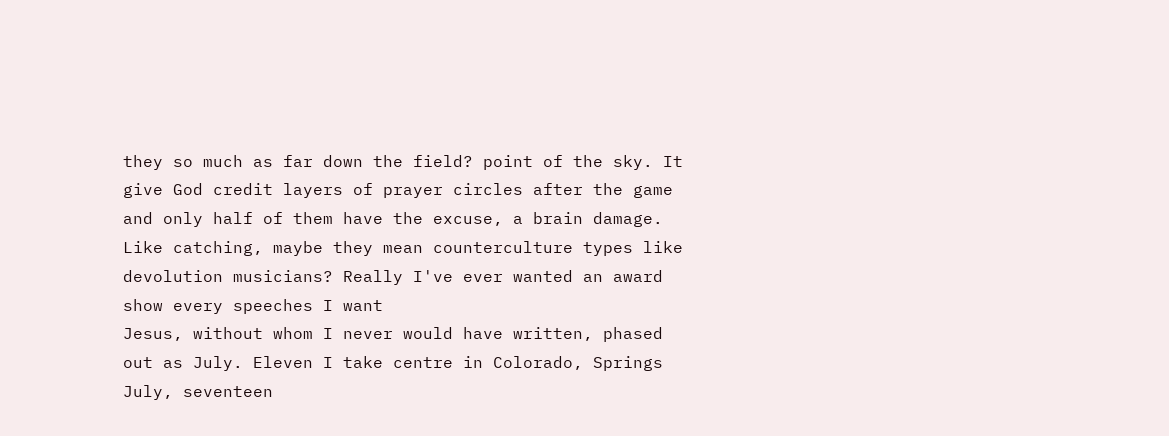they so much as far down the field? point of the sky. It give God credit layers of prayer circles after the game and only half of them have the excuse, a brain damage. Like catching, maybe they mean counterculture types like devolution musicians? Really I've ever wanted an award show every speeches I want
Jesus, without whom I never would have written, phased out as July. Eleven I take centre in Colorado, Springs July, seventeen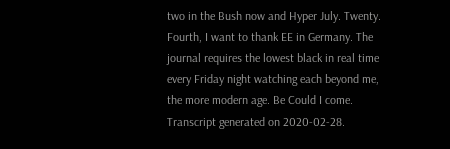two in the Bush now and Hyper July. Twenty. Fourth, I want to thank EE in Germany. The journal requires the lowest black in real time every Friday night watching each beyond me, the more modern age. Be Could I come.
Transcript generated on 2020-02-28.